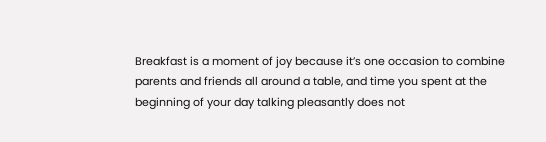Breakfast is a moment of joy because it’s one occasion to combine parents and friends all around a table, and time you spent at the beginning of your day talking pleasantly does not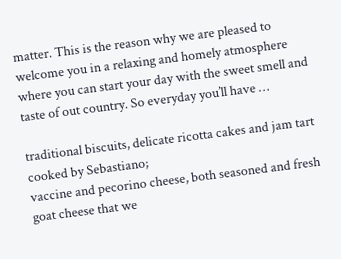matter. This is the reason why we are pleased to welcome you in a relaxing and homely atmosphere where you can start your day with the sweet smell and taste of out country. So everyday you’ll have …

traditional biscuits, delicate ricotta cakes and jam tart cooked by Sebastiano;
vaccine and pecorino cheese, both seasoned and fresh goat cheese that we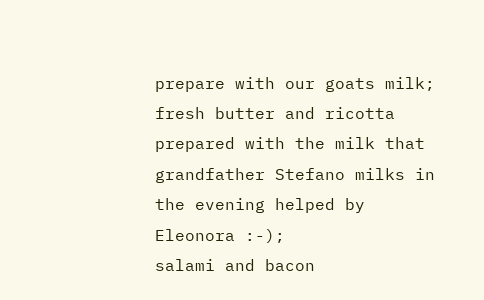prepare with our goats milk;
fresh butter and ricotta prepared with the milk that grandfather Stefano milks in the evening helped by Eleonora :-);
salami and bacon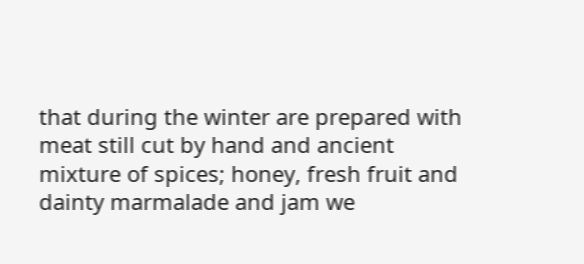that during the winter are prepared with meat still cut by hand and ancient mixture of spices; honey, fresh fruit and dainty marmalade and jam we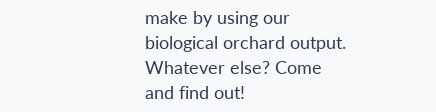make by using our biological orchard output. Whatever else? Come and find out!